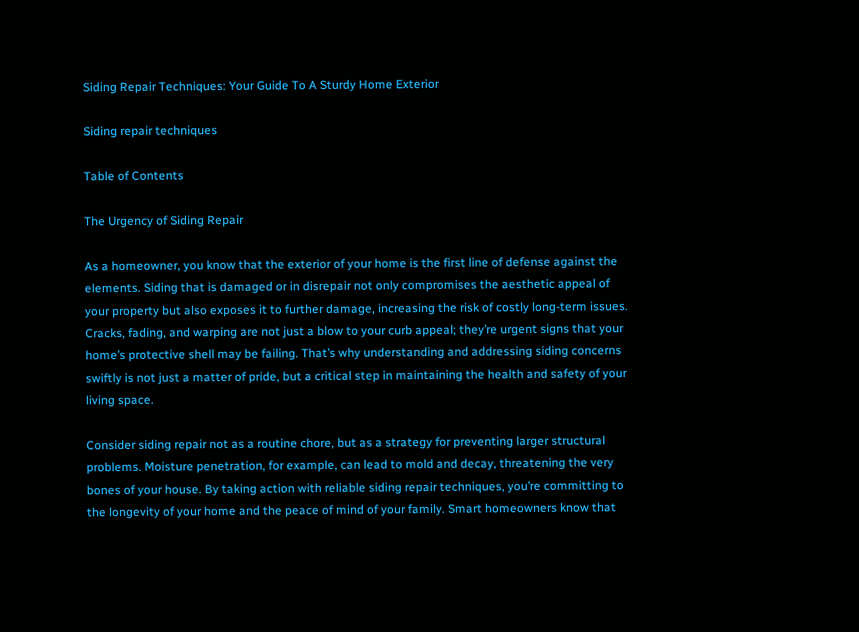Siding Repair Techniques: Your Guide To A Sturdy Home Exterior

Siding repair techniques

Table of Contents

The Urgency of Siding Repair

As a homeowner, you know that the exterior of your home is the first line of defense against the elements. Siding that is damaged or in disrepair not only compromises the aesthetic appeal of your property but also exposes it to further damage, increasing the risk of costly long-term issues. Cracks, fading, and warping are not just a blow to your curb appeal; they’re urgent signs that your home’s protective shell may be failing. That’s why understanding and addressing siding concerns swiftly is not just a matter of pride, but a critical step in maintaining the health and safety of your living space.

Consider siding repair not as a routine chore, but as a strategy for preventing larger structural problems. Moisture penetration, for example, can lead to mold and decay, threatening the very bones of your house. By taking action with reliable siding repair techniques, you’re committing to the longevity of your home and the peace of mind of your family. Smart homeowners know that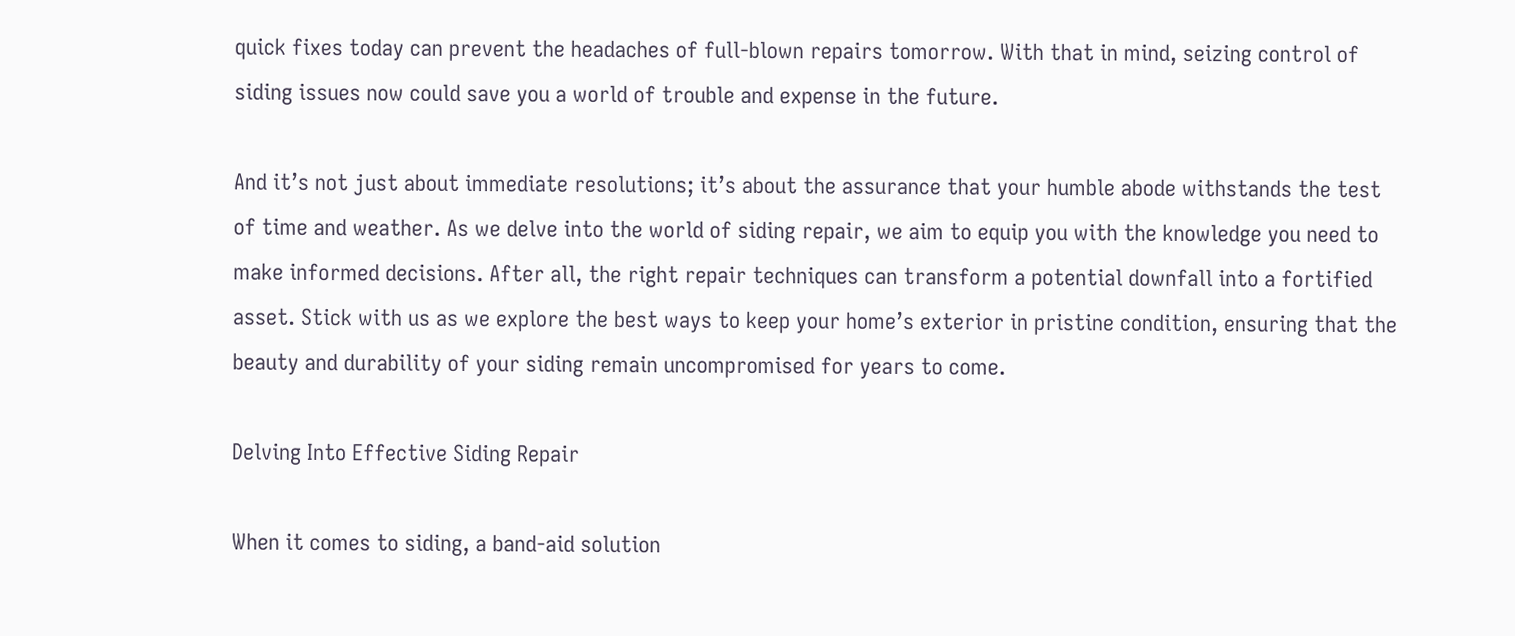quick fixes today can prevent the headaches of full-blown repairs tomorrow. With that in mind, seizing control of siding issues now could save you a world of trouble and expense in the future.

And it’s not just about immediate resolutions; it’s about the assurance that your humble abode withstands the test of time and weather. As we delve into the world of siding repair, we aim to equip you with the knowledge you need to make informed decisions. After all, the right repair techniques can transform a potential downfall into a fortified asset. Stick with us as we explore the best ways to keep your home’s exterior in pristine condition, ensuring that the beauty and durability of your siding remain uncompromised for years to come.

Delving Into Effective Siding Repair

When it comes to siding, a band-aid solution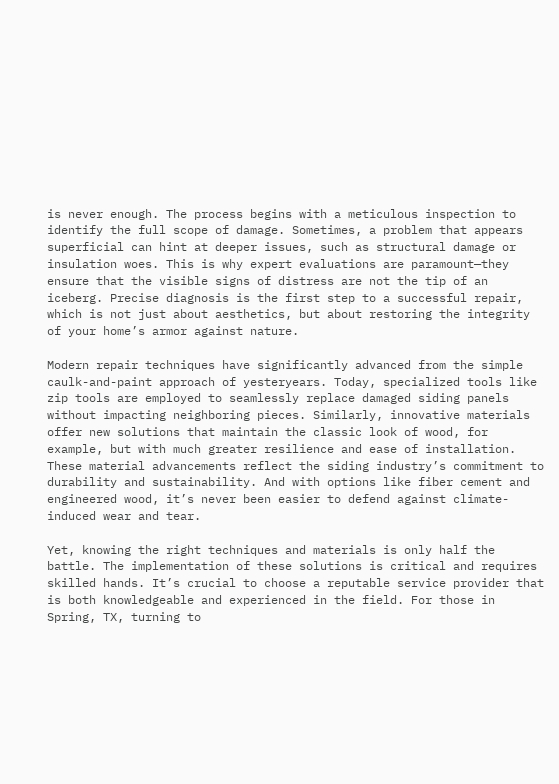is never enough. The process begins with a meticulous inspection to identify the full scope of damage. Sometimes, a problem that appears superficial can hint at deeper issues, such as structural damage or insulation woes. This is why expert evaluations are paramount—they ensure that the visible signs of distress are not the tip of an iceberg. Precise diagnosis is the first step to a successful repair, which is not just about aesthetics, but about restoring the integrity of your home’s armor against nature.

Modern repair techniques have significantly advanced from the simple caulk-and-paint approach of yesteryears. Today, specialized tools like zip tools are employed to seamlessly replace damaged siding panels without impacting neighboring pieces. Similarly, innovative materials offer new solutions that maintain the classic look of wood, for example, but with much greater resilience and ease of installation. These material advancements reflect the siding industry’s commitment to durability and sustainability. And with options like fiber cement and engineered wood, it’s never been easier to defend against climate-induced wear and tear.

Yet, knowing the right techniques and materials is only half the battle. The implementation of these solutions is critical and requires skilled hands. It’s crucial to choose a reputable service provider that is both knowledgeable and experienced in the field. For those in Spring, TX, turning to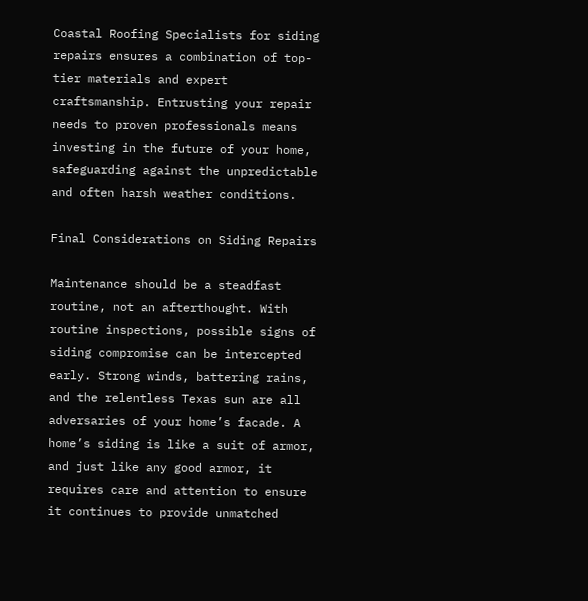Coastal Roofing Specialists for siding repairs ensures a combination of top-tier materials and expert craftsmanship. Entrusting your repair needs to proven professionals means investing in the future of your home, safeguarding against the unpredictable and often harsh weather conditions.

Final Considerations on Siding Repairs

Maintenance should be a steadfast routine, not an afterthought. With routine inspections, possible signs of siding compromise can be intercepted early. Strong winds, battering rains, and the relentless Texas sun are all adversaries of your home’s facade. A home’s siding is like a suit of armor, and just like any good armor, it requires care and attention to ensure it continues to provide unmatched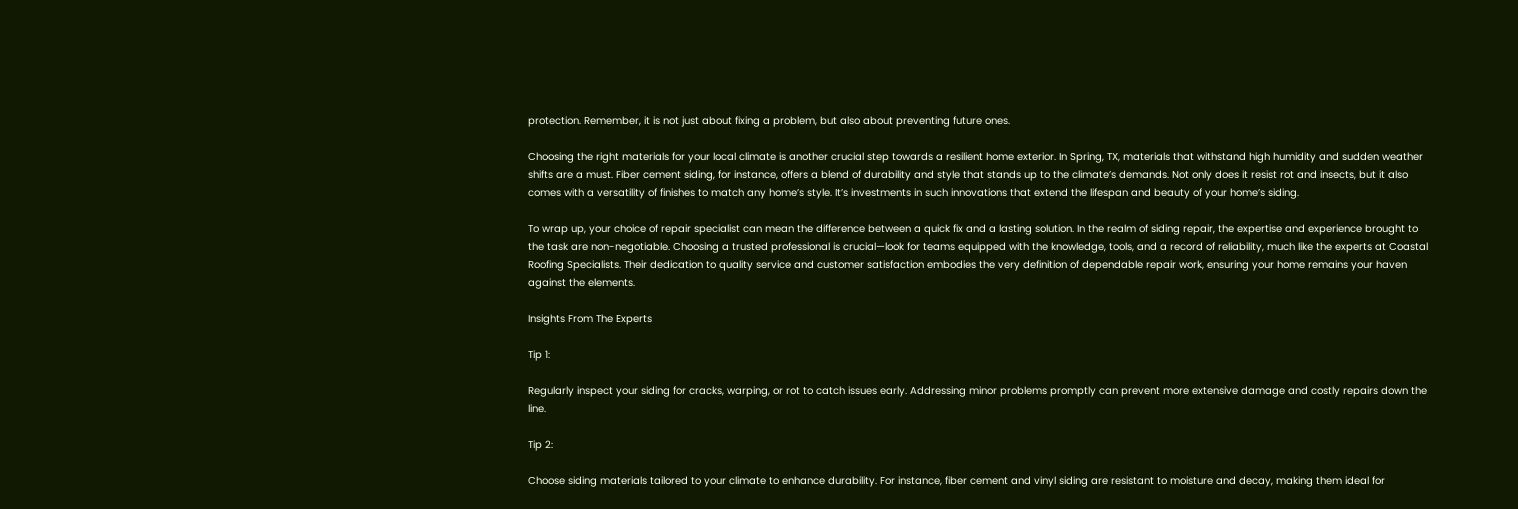protection. Remember, it is not just about fixing a problem, but also about preventing future ones.

Choosing the right materials for your local climate is another crucial step towards a resilient home exterior. In Spring, TX, materials that withstand high humidity and sudden weather shifts are a must. Fiber cement siding, for instance, offers a blend of durability and style that stands up to the climate’s demands. Not only does it resist rot and insects, but it also comes with a versatility of finishes to match any home’s style. It’s investments in such innovations that extend the lifespan and beauty of your home’s siding.

To wrap up, your choice of repair specialist can mean the difference between a quick fix and a lasting solution. In the realm of siding repair, the expertise and experience brought to the task are non-negotiable. Choosing a trusted professional is crucial—look for teams equipped with the knowledge, tools, and a record of reliability, much like the experts at Coastal Roofing Specialists. Their dedication to quality service and customer satisfaction embodies the very definition of dependable repair work, ensuring your home remains your haven against the elements.

Insights From The Experts

Tip 1:

Regularly inspect your siding for cracks, warping, or rot to catch issues early. Addressing minor problems promptly can prevent more extensive damage and costly repairs down the line.

Tip 2:

Choose siding materials tailored to your climate to enhance durability. For instance, fiber cement and vinyl siding are resistant to moisture and decay, making them ideal for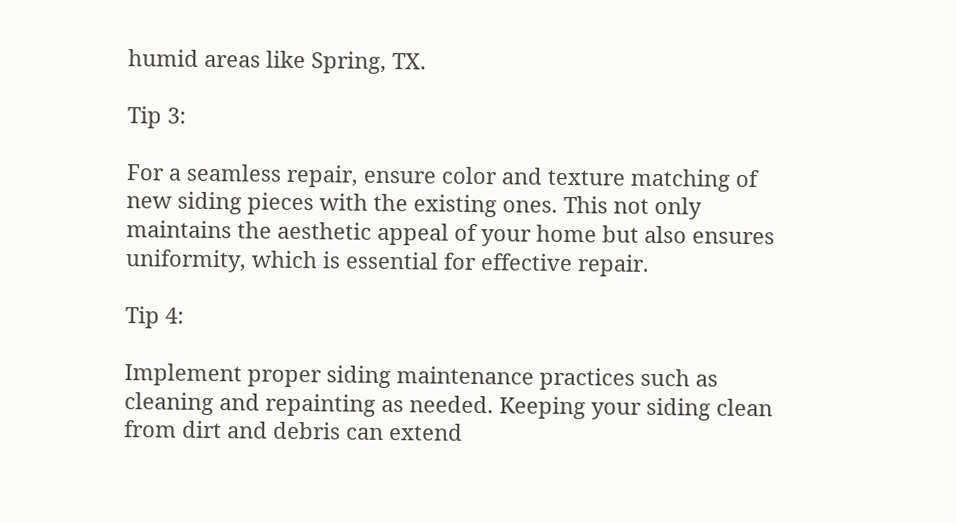humid areas like Spring, TX.

Tip 3:

For a seamless repair, ensure color and texture matching of new siding pieces with the existing ones. This not only maintains the aesthetic appeal of your home but also ensures uniformity, which is essential for effective repair.

Tip 4:

Implement proper siding maintenance practices such as cleaning and repainting as needed. Keeping your siding clean from dirt and debris can extend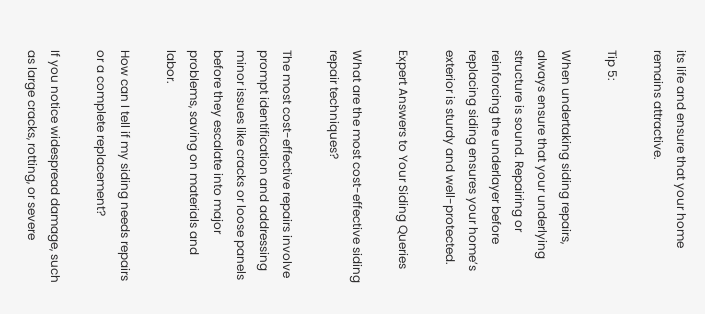its life and ensure that your home remains attractive.

Tip 5:

When undertaking siding repairs, always ensure that your underlying structure is sound. Repairing or reinforcing the underlayer before replacing siding ensures your home’s exterior is sturdy and well-protected.

Expert Answers to Your Siding Queries

What are the most cost-effective siding repair techniques?

The most cost-effective repairs involve prompt identification and addressing minor issues like cracks or loose panels before they escalate into major problems, saving on materials and labor.

How can I tell if my siding needs repairs or a complete replacement?

If you notice widespread damage, such as large cracks, rotting, or severe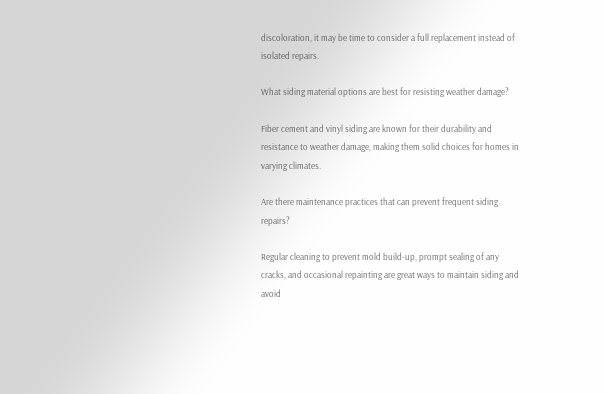discoloration, it may be time to consider a full replacement instead of isolated repairs.

What siding material options are best for resisting weather damage?

Fiber cement and vinyl siding are known for their durability and resistance to weather damage, making them solid choices for homes in varying climates.

Are there maintenance practices that can prevent frequent siding repairs?

Regular cleaning to prevent mold build-up, prompt sealing of any cracks, and occasional repainting are great ways to maintain siding and avoid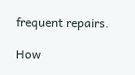frequent repairs.

How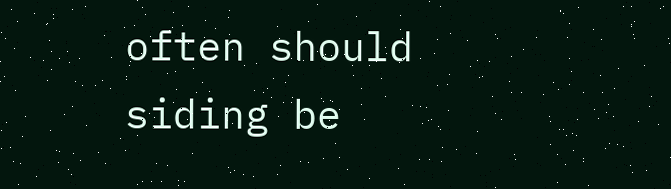often should siding be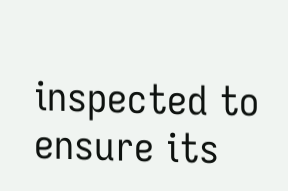inspected to ensure its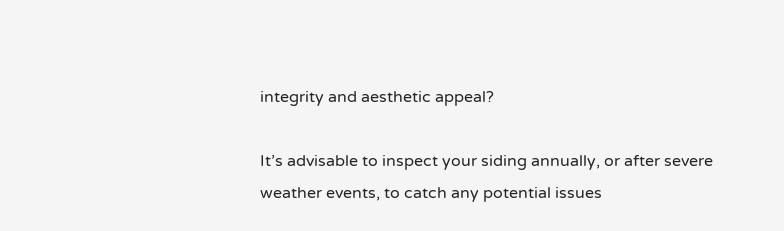integrity and aesthetic appeal?

It’s advisable to inspect your siding annually, or after severe weather events, to catch any potential issues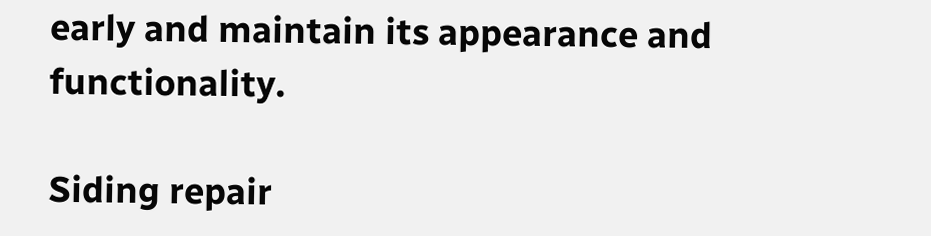early and maintain its appearance and functionality.

Siding repair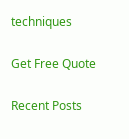techniques

Get Free Quote

Recent Posts